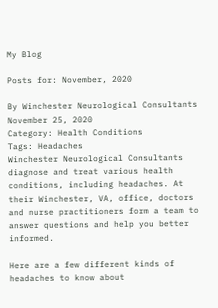My Blog

Posts for: November, 2020

By Winchester Neurological Consultants
November 25, 2020
Category: Health Conditions
Tags: Headaches
Winchester Neurological Consultants diagnose and treat various health conditions, including headaches. At their Winchester, VA, office, doctors and nurse practitioners form a team to answer questions and help you better informed.

Here are a few different kinds of headaches to know about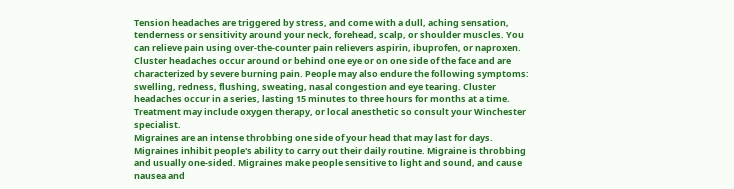Tension headaches are triggered by stress, and come with a dull, aching sensation, tenderness or sensitivity around your neck, forehead, scalp, or shoulder muscles. You can relieve pain using over-the-counter pain relievers aspirin, ibuprofen, or naproxen.
Cluster headaches occur around or behind one eye or on one side of the face and are characterized by severe burning pain. People may also endure the following symptoms: swelling, redness, flushing, sweating, nasal congestion and eye tearing. Cluster headaches occur in a series, lasting 15 minutes to three hours for months at a time. Treatment may include oxygen therapy, or local anesthetic so consult your Winchester specialist.
Migraines are an intense throbbing one side of your head that may last for days. Migraines inhibit people's ability to carry out their daily routine. Migraine is throbbing and usually one-sided. Migraines make people sensitive to light and sound, and cause nausea and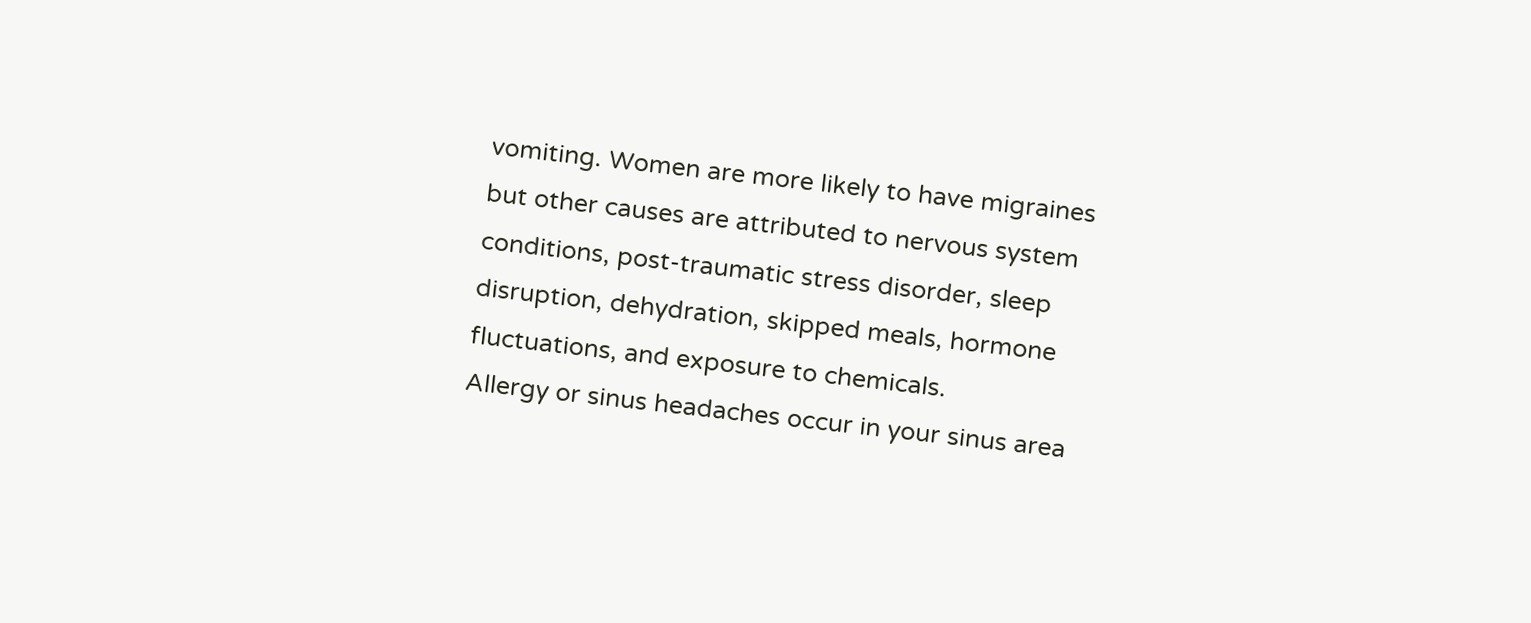vomiting. Women are more likely to have migraines but other causes are attributed to nervous system conditions, post-traumatic stress disorder, sleep disruption, dehydration, skipped meals, hormone fluctuations, and exposure to chemicals.
Allergy or sinus headaches occur in your sinus area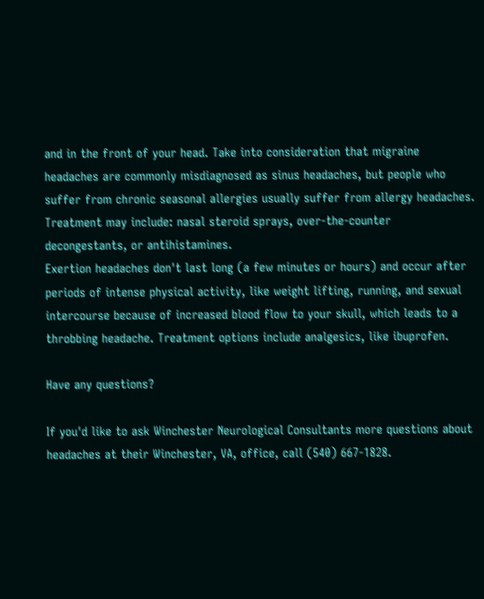and in the front of your head. Take into consideration that migraine headaches are commonly misdiagnosed as sinus headaches, but people who suffer from chronic seasonal allergies usually suffer from allergy headaches. Treatment may include: nasal steroid sprays, over-the-counter decongestants, or antihistamines.
Exertion headaches don't last long (a few minutes or hours) and occur after periods of intense physical activity, like weight lifting, running, and sexual intercourse because of increased blood flow to your skull, which leads to a throbbing headache. Treatment options include analgesics, like ibuprofen.

Have any questions?

If you'd like to ask Winchester Neurological Consultants more questions about headaches at their Winchester, VA, office, call (540) 667-1828.